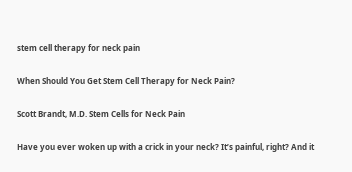stem cell therapy for neck pain

When Should You Get Stem Cell Therapy for Neck Pain?

Scott Brandt, M.D. Stem Cells for Neck Pain

Have you ever woken up with a crick in your neck? It’s painful, right? And it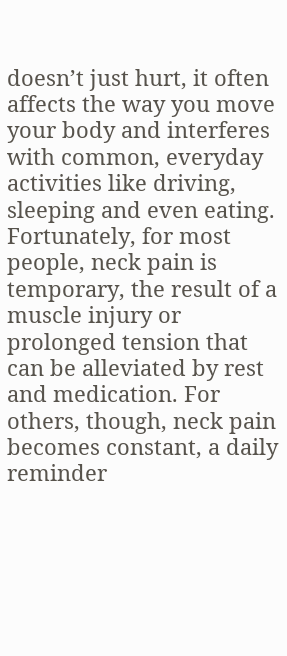doesn’t just hurt, it often affects the way you move your body and interferes with common, everyday activities like driving, sleeping and even eating. Fortunately, for most people, neck pain is temporary, the result of a muscle injury or prolonged tension that can be alleviated by rest and medication. For others, though, neck pain becomes constant, a daily reminder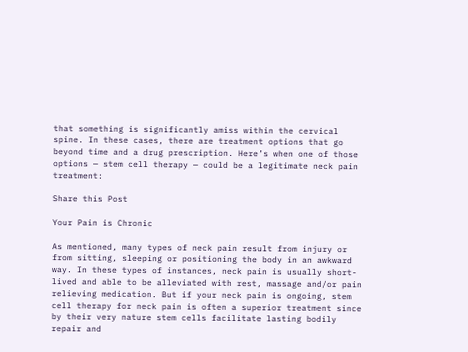that something is significantly amiss within the cervical spine. In these cases, there are treatment options that go beyond time and a drug prescription. Here’s when one of those options — stem cell therapy — could be a legitimate neck pain treatment:

Share this Post

Your Pain is Chronic

As mentioned, many types of neck pain result from injury or from sitting, sleeping or positioning the body in an awkward way. In these types of instances, neck pain is usually short-lived and able to be alleviated with rest, massage and/or pain relieving medication. But if your neck pain is ongoing, stem cell therapy for neck pain is often a superior treatment since by their very nature stem cells facilitate lasting bodily repair and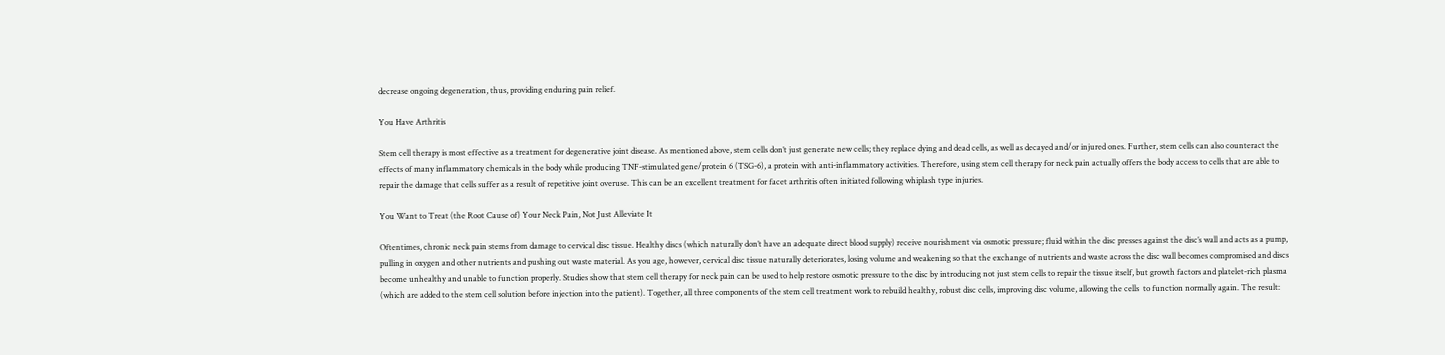decrease ongoing degeneration, thus, providing enduring pain relief.

You Have Arthritis

Stem cell therapy is most effective as a treatment for degenerative joint disease. As mentioned above, stem cells don’t just generate new cells; they replace dying and dead cells, as well as decayed and/or injured ones. Further, stem cells can also counteract the effects of many inflammatory chemicals in the body while producing TNF-stimulated gene/protein 6 (TSG-6), a protein with anti-inflammatory activities. Therefore, using stem cell therapy for neck pain actually offers the body access to cells that are able to repair the damage that cells suffer as a result of repetitive joint overuse. This can be an excellent treatment for facet arthritis often initiated following whiplash type injuries.

You Want to Treat (the Root Cause of) Your Neck Pain, Not Just Alleviate It

Oftentimes, chronic neck pain stems from damage to cervical disc tissue. Healthy discs (which naturally don’t have an adequate direct blood supply) receive nourishment via osmotic pressure; fluid within the disc presses against the disc’s wall and acts as a pump, pulling in oxygen and other nutrients and pushing out waste material. As you age, however, cervical disc tissue naturally deteriorates, losing volume and weakening so that the exchange of nutrients and waste across the disc wall becomes compromised and discs become unhealthy and unable to function properly. Studies show that stem cell therapy for neck pain can be used to help restore osmotic pressure to the disc by introducing not just stem cells to repair the tissue itself, but growth factors and platelet-rich plasma (which are added to the stem cell solution before injection into the patient). Together, all three components of the stem cell treatment work to rebuild healthy, robust disc cells, improving disc volume, allowing the cells  to function normally again. The result: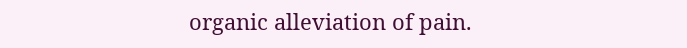organic alleviation of pain.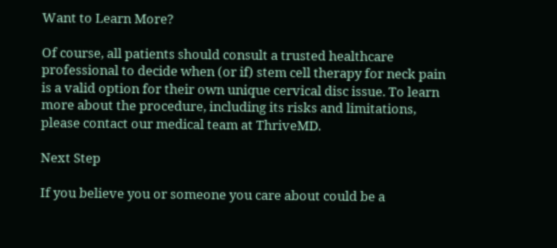Want to Learn More?

Of course, all patients should consult a trusted healthcare professional to decide when (or if) stem cell therapy for neck pain is a valid option for their own unique cervical disc issue. To learn more about the procedure, including its risks and limitations, please contact our medical team at ThriveMD.

Next Step

If you believe you or someone you care about could be a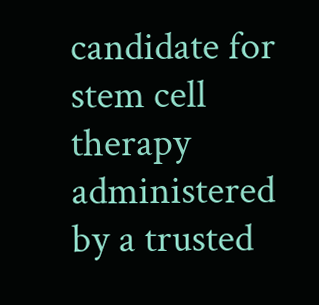candidate for stem cell therapy administered by a trusted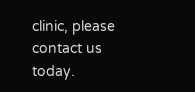clinic, please contact us today.